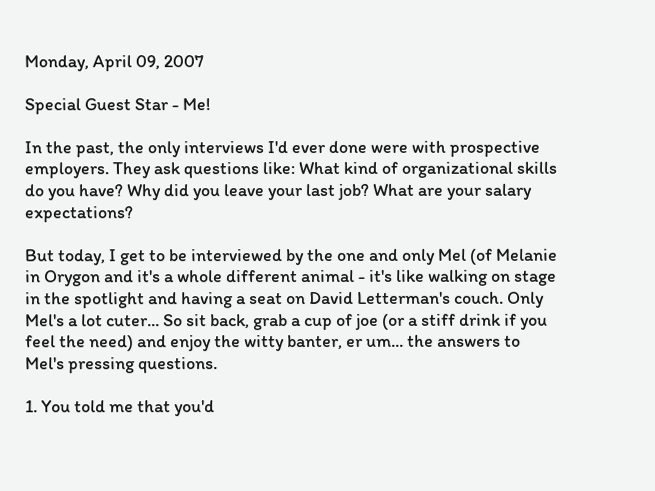Monday, April 09, 2007

Special Guest Star - Me!

In the past, the only interviews I'd ever done were with prospective employers. They ask questions like: What kind of organizational skills do you have? Why did you leave your last job? What are your salary expectations?

But today, I get to be interviewed by the one and only Mel (of Melanie in Orygon and it's a whole different animal - it's like walking on stage in the spotlight and having a seat on David Letterman's couch. Only Mel's a lot cuter... So sit back, grab a cup of joe (or a stiff drink if you feel the need) and enjoy the witty banter, er um... the answers to Mel's pressing questions.

1. You told me that you'd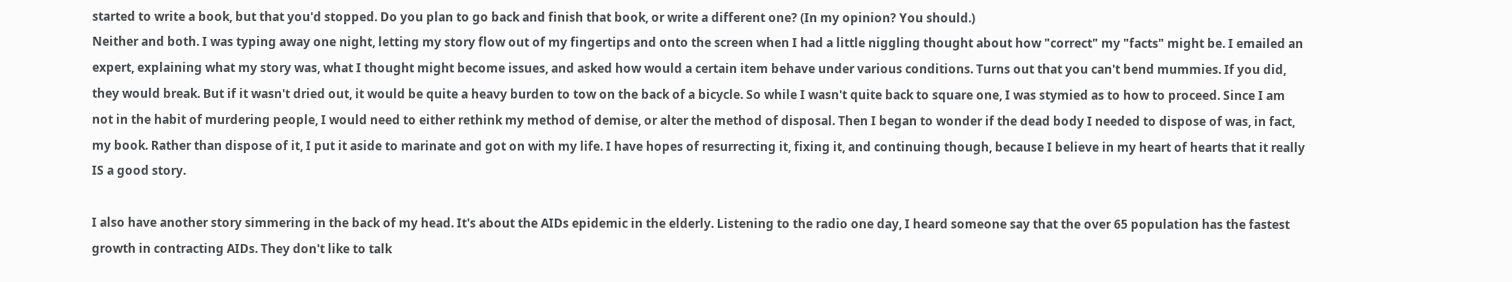started to write a book, but that you'd stopped. Do you plan to go back and finish that book, or write a different one? (In my opinion? You should.)
Neither and both. I was typing away one night, letting my story flow out of my fingertips and onto the screen when I had a little niggling thought about how "correct" my "facts" might be. I emailed an expert, explaining what my story was, what I thought might become issues, and asked how would a certain item behave under various conditions. Turns out that you can't bend mummies. If you did, they would break. But if it wasn't dried out, it would be quite a heavy burden to tow on the back of a bicycle. So while I wasn't quite back to square one, I was stymied as to how to proceed. Since I am not in the habit of murdering people, I would need to either rethink my method of demise, or alter the method of disposal. Then I began to wonder if the dead body I needed to dispose of was, in fact, my book. Rather than dispose of it, I put it aside to marinate and got on with my life. I have hopes of resurrecting it, fixing it, and continuing though, because I believe in my heart of hearts that it really IS a good story.

I also have another story simmering in the back of my head. It's about the AIDs epidemic in the elderly. Listening to the radio one day, I heard someone say that the over 65 population has the fastest growth in contracting AIDs. They don't like to talk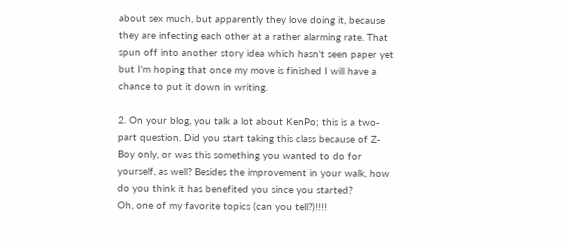about sex much, but apparently they love doing it, because they are infecting each other at a rather alarming rate. That spun off into another story idea which hasn't seen paper yet but I'm hoping that once my move is finished I will have a chance to put it down in writing.

2. On your blog, you talk a lot about KenPo; this is a two-part question. Did you start taking this class because of Z-Boy only, or was this something you wanted to do for yourself, as well? Besides the improvement in your walk, how do you think it has benefited you since you started?
Oh, one of my favorite topics (can you tell?)!!!!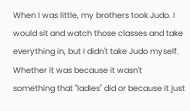When I was little, my brothers took Judo. I would sit and watch those classes and take everything in, but I didn't take Judo myself. Whether it was because it wasn't something that "ladies" did or because it just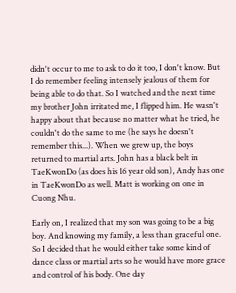didn't occur to me to ask to do it too, I don't know. But I do remember feeling intensely jealous of them for being able to do that. So I watched and the next time my brother John irritated me, I flipped him. He wasn't happy about that because no matter what he tried, he couldn't do the same to me (he says he doesn't remember this...). When we grew up, the boys returned to martial arts. John has a black belt in TaeKwonDo (as does his 16 year old son), Andy has one in TaeKwonDo as well. Matt is working on one in Cuong Nhu.

Early on, I realized that my son was going to be a big boy. And knowing my family, a less than graceful one. So I decided that he would either take some kind of dance class or martial arts so he would have more grace and control of his body. One day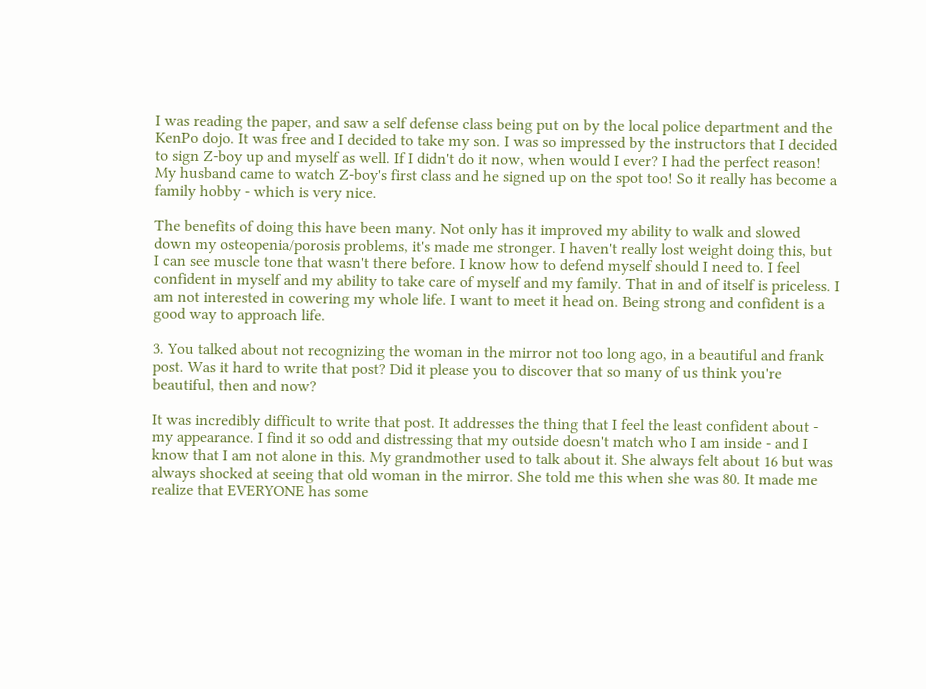I was reading the paper, and saw a self defense class being put on by the local police department and the KenPo dojo. It was free and I decided to take my son. I was so impressed by the instructors that I decided to sign Z-boy up and myself as well. If I didn't do it now, when would I ever? I had the perfect reason! My husband came to watch Z-boy's first class and he signed up on the spot too! So it really has become a family hobby - which is very nice.

The benefits of doing this have been many. Not only has it improved my ability to walk and slowed down my osteopenia/porosis problems, it's made me stronger. I haven't really lost weight doing this, but I can see muscle tone that wasn't there before. I know how to defend myself should I need to. I feel confident in myself and my ability to take care of myself and my family. That in and of itself is priceless. I am not interested in cowering my whole life. I want to meet it head on. Being strong and confident is a good way to approach life.

3. You talked about not recognizing the woman in the mirror not too long ago, in a beautiful and frank post. Was it hard to write that post? Did it please you to discover that so many of us think you're beautiful, then and now?

It was incredibly difficult to write that post. It addresses the thing that I feel the least confident about - my appearance. I find it so odd and distressing that my outside doesn't match who I am inside - and I know that I am not alone in this. My grandmother used to talk about it. She always felt about 16 but was always shocked at seeing that old woman in the mirror. She told me this when she was 80. It made me realize that EVERYONE has some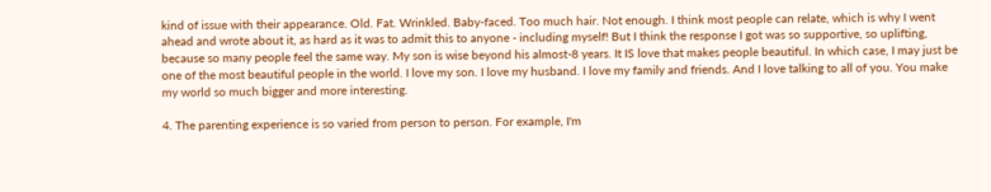kind of issue with their appearance. Old. Fat. Wrinkled. Baby-faced. Too much hair. Not enough. I think most people can relate, which is why I went ahead and wrote about it, as hard as it was to admit this to anyone - including myself! But I think the response I got was so supportive, so uplifting, because so many people feel the same way. My son is wise beyond his almost-8 years. It IS love that makes people beautiful. In which case, I may just be one of the most beautiful people in the world. I love my son. I love my husband. I love my family and friends. And I love talking to all of you. You make my world so much bigger and more interesting.

4. The parenting experience is so varied from person to person. For example, I'm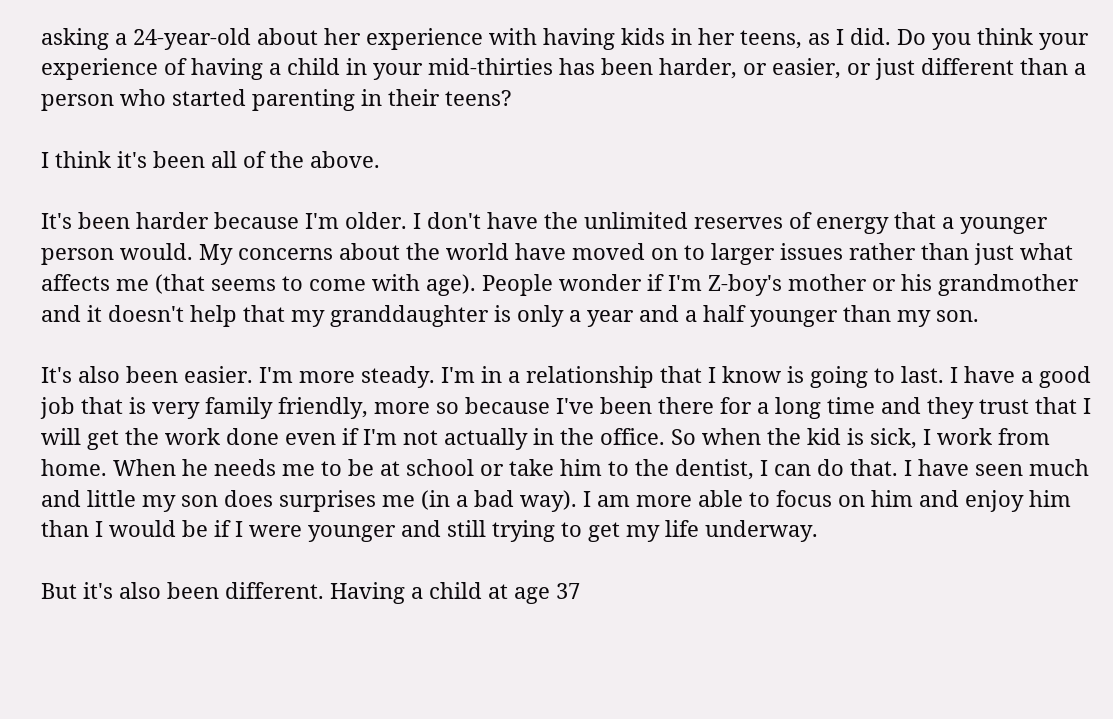asking a 24-year-old about her experience with having kids in her teens, as I did. Do you think your experience of having a child in your mid-thirties has been harder, or easier, or just different than a person who started parenting in their teens?

I think it's been all of the above.

It's been harder because I'm older. I don't have the unlimited reserves of energy that a younger person would. My concerns about the world have moved on to larger issues rather than just what affects me (that seems to come with age). People wonder if I'm Z-boy's mother or his grandmother and it doesn't help that my granddaughter is only a year and a half younger than my son.

It's also been easier. I'm more steady. I'm in a relationship that I know is going to last. I have a good job that is very family friendly, more so because I've been there for a long time and they trust that I will get the work done even if I'm not actually in the office. So when the kid is sick, I work from home. When he needs me to be at school or take him to the dentist, I can do that. I have seen much and little my son does surprises me (in a bad way). I am more able to focus on him and enjoy him than I would be if I were younger and still trying to get my life underway.

But it's also been different. Having a child at age 37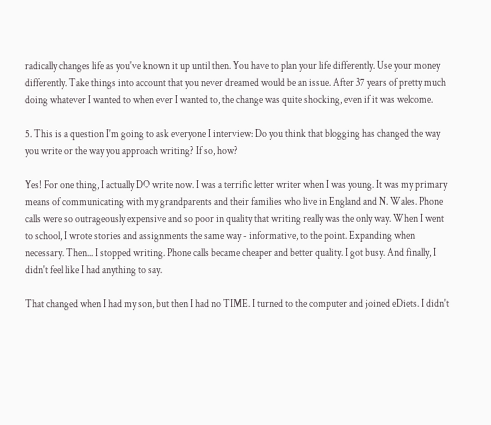radically changes life as you've known it up until then. You have to plan your life differently. Use your money differently. Take things into account that you never dreamed would be an issue. After 37 years of pretty much doing whatever I wanted to when ever I wanted to, the change was quite shocking, even if it was welcome.

5. This is a question I'm going to ask everyone I interview: Do you think that blogging has changed the way you write or the way you approach writing? If so, how?

Yes! For one thing, I actually DO write now. I was a terrific letter writer when I was young. It was my primary means of communicating with my grandparents and their families who live in England and N. Wales. Phone calls were so outrageously expensive and so poor in quality that writing really was the only way. When I went to school, I wrote stories and assignments the same way - informative, to the point. Expanding when necessary. Then... I stopped writing. Phone calls became cheaper and better quality. I got busy. And finally, I didn't feel like I had anything to say.

That changed when I had my son, but then I had no TIME. I turned to the computer and joined eDiets. I didn't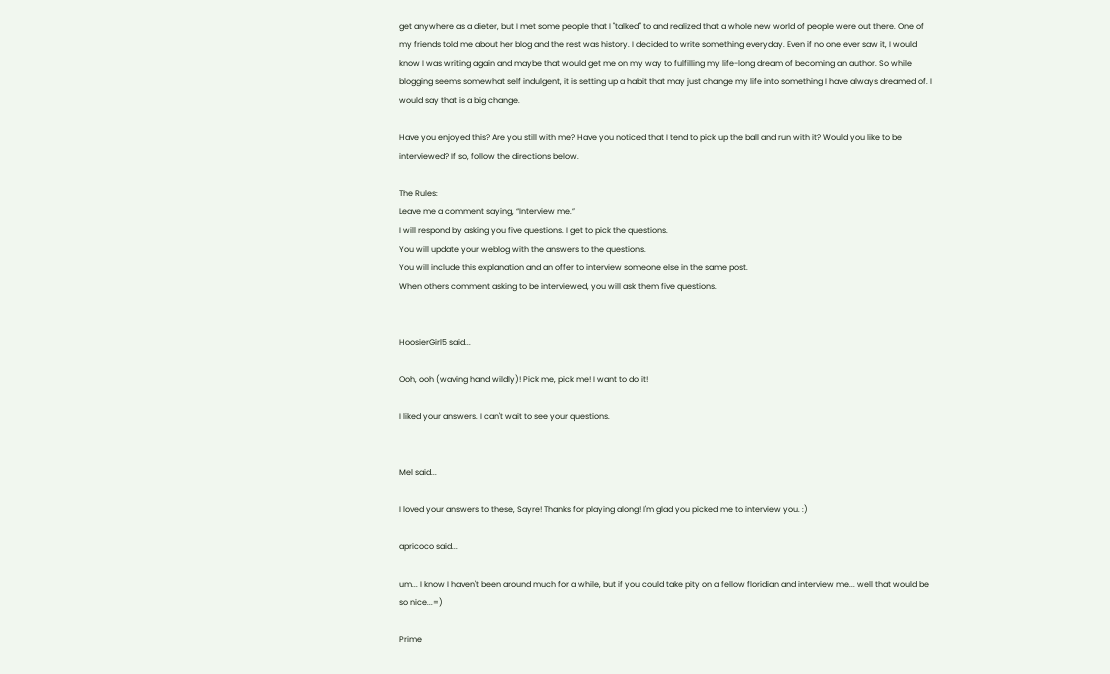get anywhere as a dieter, but I met some people that I "talked" to and realized that a whole new world of people were out there. One of my friends told me about her blog and the rest was history. I decided to write something everyday. Even if no one ever saw it, I would know I was writing again and maybe that would get me on my way to fulfilling my life-long dream of becoming an author. So while blogging seems somewhat self indulgent, it is setting up a habit that may just change my life into something I have always dreamed of. I would say that is a big change.

Have you enjoyed this? Are you still with me? Have you noticed that I tend to pick up the ball and run with it? Would you like to be interviewed? If so, follow the directions below.

The Rules:
Leave me a comment saying, “Interview me.”
I will respond by asking you five questions. I get to pick the questions.
You will update your weblog with the answers to the questions.
You will include this explanation and an offer to interview someone else in the same post.
When others comment asking to be interviewed, you will ask them five questions.


HoosierGirl5 said...

Ooh, ooh (waving hand wildly)! Pick me, pick me! I want to do it!

I liked your answers. I can't wait to see your questions.


Mel said...

I loved your answers to these, Sayre! Thanks for playing along! I'm glad you picked me to interview you. :)

apricoco said...

um... I know I haven't been around much for a while, but if you could take pity on a fellow floridian and interview me... well that would be so nice...=)

Prime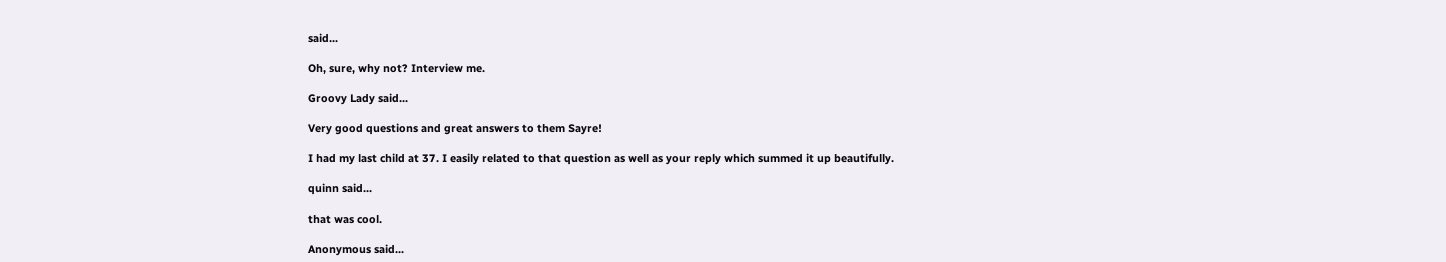said...

Oh, sure, why not? Interview me.

Groovy Lady said...

Very good questions and great answers to them Sayre!

I had my last child at 37. I easily related to that question as well as your reply which summed it up beautifully.

quinn said...

that was cool.

Anonymous said...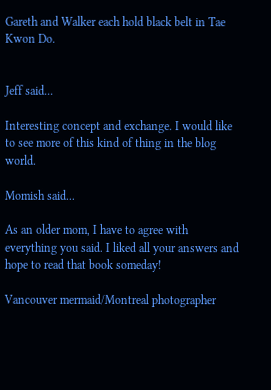Gareth and Walker each hold black belt in Tae Kwon Do.


Jeff said...

Interesting concept and exchange. I would like to see more of this kind of thing in the blog world.

Momish said...

As an older mom, I have to agree with everything you said. I liked all your answers and hope to read that book someday!

Vancouver mermaid/Montreal photographer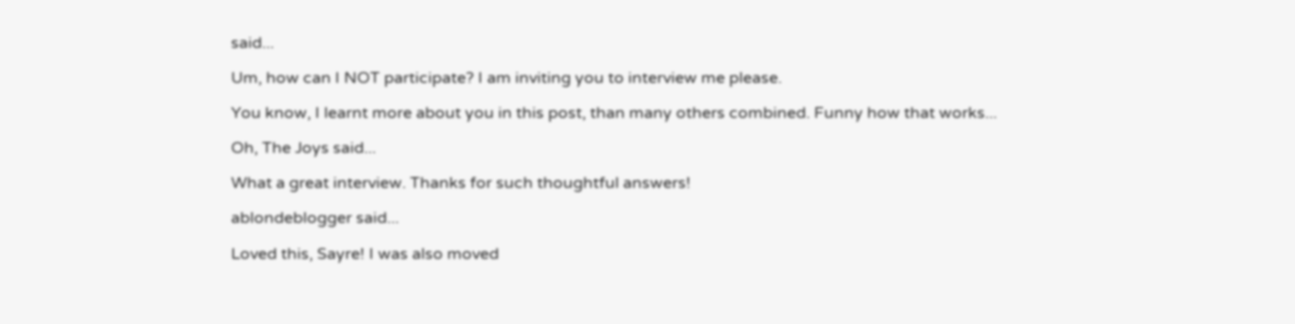said...

Um, how can I NOT participate? I am inviting you to interview me please.

You know, I learnt more about you in this post, than many others combined. Funny how that works...

Oh, The Joys said...

What a great interview. Thanks for such thoughtful answers!

ablondeblogger said...

Loved this, Sayre! I was also moved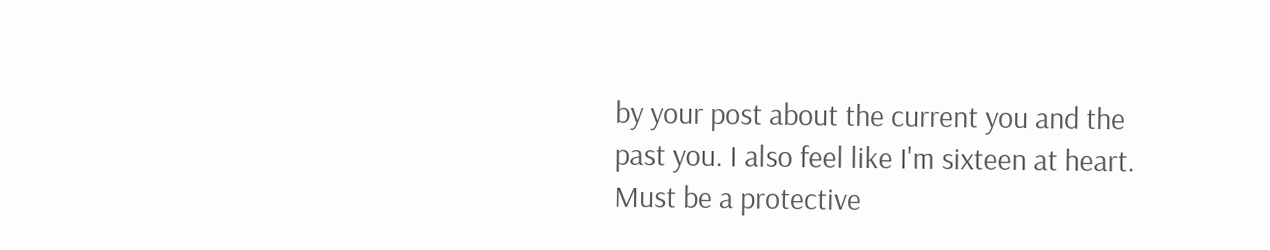by your post about the current you and the past you. I also feel like I'm sixteen at heart. Must be a protective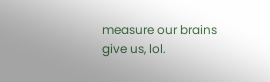measure our brains give us, lol.